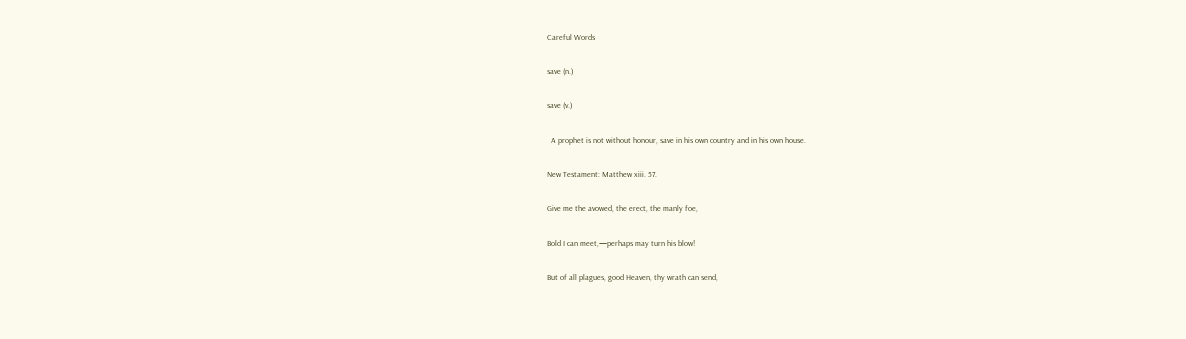Careful Words

save (n.)

save (v.)

  A prophet is not without honour, save in his own country and in his own house.

New Testament: Matthew xiii. 57.

Give me the avowed, the erect, the manly foe,

Bold I can meet,—perhaps may turn his blow!

But of all plagues, good Heaven, thy wrath can send,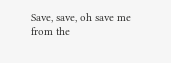Save, save, oh save me from the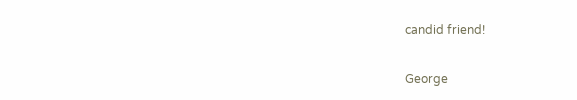candid friend!

George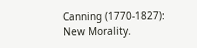Canning (1770-1827): New Morality.